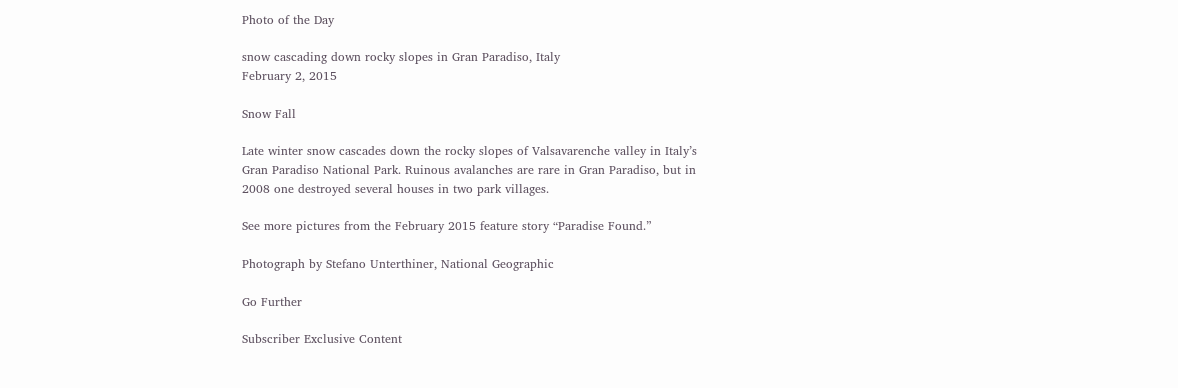Photo of the Day

snow cascading down rocky slopes in Gran Paradiso, Italy
February 2, 2015

Snow Fall

Late winter snow cascades down the rocky slopes of Valsavarenche valley in Italy’s Gran Paradiso National Park. Ruinous avalanches are rare in Gran Paradiso, but in 2008 one destroyed several houses in two park villages.

See more pictures from the February 2015 feature story “Paradise Found.”

Photograph by Stefano Unterthiner, National Geographic

Go Further

Subscriber Exclusive Content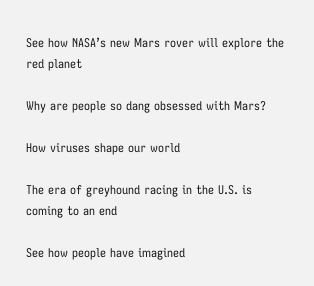See how NASA’s new Mars rover will explore the red planet

Why are people so dang obsessed with Mars?

How viruses shape our world

The era of greyhound racing in the U.S. is coming to an end

See how people have imagined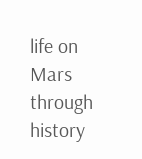life on Mars through history